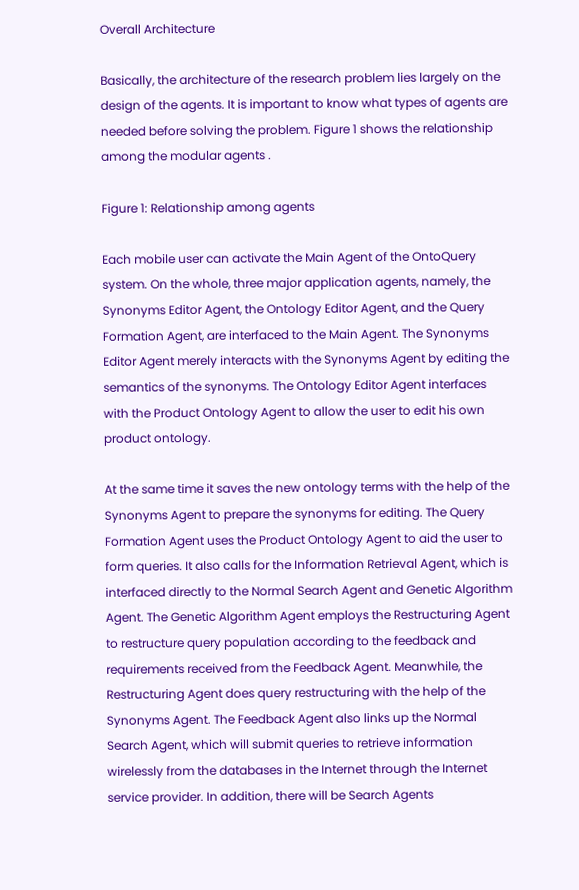Overall Architecture

Basically, the architecture of the research problem lies largely on the design of the agents. It is important to know what types of agents are needed before solving the problem. Figure 1 shows the relationship among the modular agents .

Figure 1: Relationship among agents

Each mobile user can activate the Main Agent of the OntoQuery system. On the whole, three major application agents, namely, the Synonyms Editor Agent, the Ontology Editor Agent, and the Query Formation Agent, are interfaced to the Main Agent. The Synonyms Editor Agent merely interacts with the Synonyms Agent by editing the semantics of the synonyms. The Ontology Editor Agent interfaces with the Product Ontology Agent to allow the user to edit his own product ontology.

At the same time it saves the new ontology terms with the help of the Synonyms Agent to prepare the synonyms for editing. The Query Formation Agent uses the Product Ontology Agent to aid the user to form queries. It also calls for the Information Retrieval Agent, which is interfaced directly to the Normal Search Agent and Genetic Algorithm Agent. The Genetic Algorithm Agent employs the Restructuring Agent to restructure query population according to the feedback and requirements received from the Feedback Agent. Meanwhile, the Restructuring Agent does query restructuring with the help of the Synonyms Agent. The Feedback Agent also links up the Normal Search Agent, which will submit queries to retrieve information wirelessly from the databases in the Internet through the Internet service provider. In addition, there will be Search Agents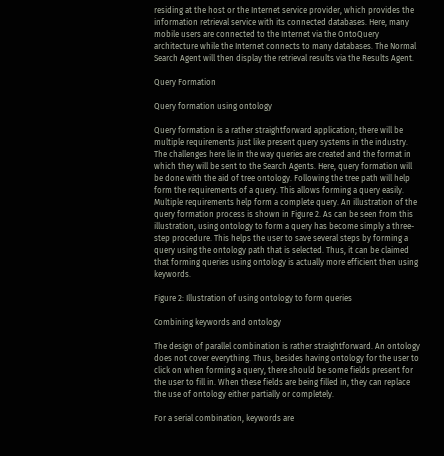residing at the host or the Internet service provider, which provides the information retrieval service with its connected databases. Here, many mobile users are connected to the Internet via the OntoQuery architecture while the Internet connects to many databases. The Normal Search Agent will then display the retrieval results via the Results Agent.

Query Formation

Query formation using ontology

Query formation is a rather straightforward application; there will be multiple requirements just like present query systems in the industry. The challenges here lie in the way queries are created and the format in which they will be sent to the Search Agents. Here, query formation will be done with the aid of tree ontology. Following the tree path will help form the requirements of a query. This allows forming a query easily. Multiple requirements help form a complete query. An illustration of the query formation process is shown in Figure 2. As can be seen from this illustration, using ontology to form a query has become simply a three-step procedure. This helps the user to save several steps by forming a query using the ontology path that is selected. Thus, it can be claimed that forming queries using ontology is actually more efficient then using keywords.

Figure 2: Illustration of using ontology to form queries

Combining keywords and ontology

The design of parallel combination is rather straightforward. An ontology does not cover everything. Thus, besides having ontology for the user to click on when forming a query, there should be some fields present for the user to fill in. When these fields are being filled in, they can replace the use of ontology either partially or completely.

For a serial combination, keywords are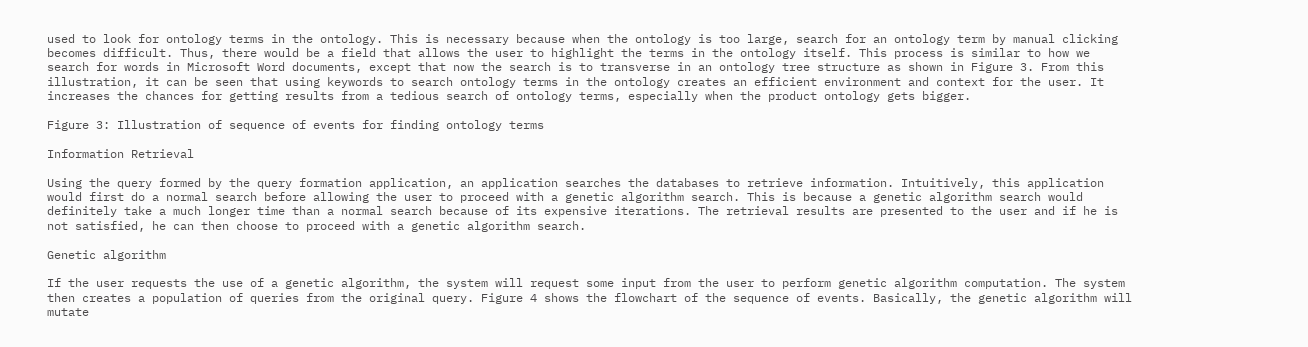used to look for ontology terms in the ontology. This is necessary because when the ontology is too large, search for an ontology term by manual clicking becomes difficult. Thus, there would be a field that allows the user to highlight the terms in the ontology itself. This process is similar to how we search for words in Microsoft Word documents, except that now the search is to transverse in an ontology tree structure as shown in Figure 3. From this illustration, it can be seen that using keywords to search ontology terms in the ontology creates an efficient environment and context for the user. It increases the chances for getting results from a tedious search of ontology terms, especially when the product ontology gets bigger.

Figure 3: Illustration of sequence of events for finding ontology terms

Information Retrieval

Using the query formed by the query formation application, an application searches the databases to retrieve information. Intuitively, this application would first do a normal search before allowing the user to proceed with a genetic algorithm search. This is because a genetic algorithm search would definitely take a much longer time than a normal search because of its expensive iterations. The retrieval results are presented to the user and if he is not satisfied, he can then choose to proceed with a genetic algorithm search.

Genetic algorithm

If the user requests the use of a genetic algorithm, the system will request some input from the user to perform genetic algorithm computation. The system then creates a population of queries from the original query. Figure 4 shows the flowchart of the sequence of events. Basically, the genetic algorithm will mutate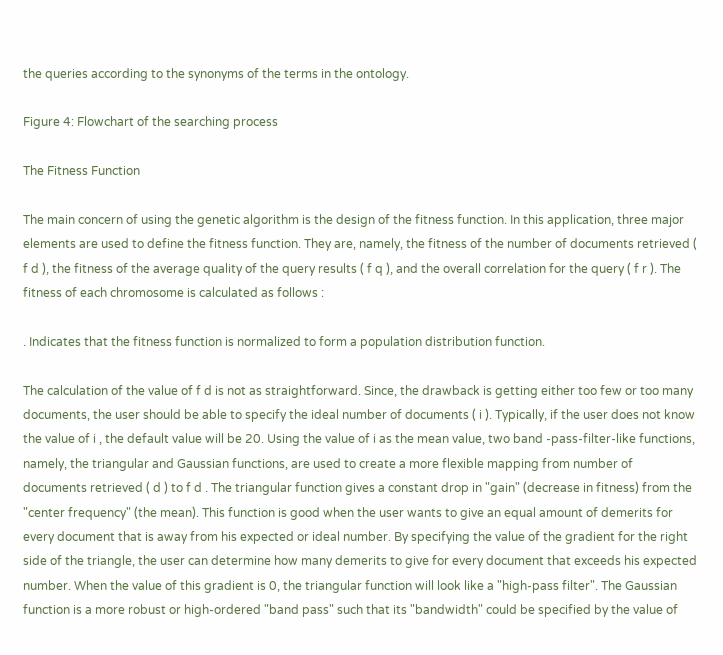the queries according to the synonyms of the terms in the ontology.

Figure 4: Flowchart of the searching process

The Fitness Function

The main concern of using the genetic algorithm is the design of the fitness function. In this application, three major elements are used to define the fitness function. They are, namely, the fitness of the number of documents retrieved ( f d ), the fitness of the average quality of the query results ( f q ), and the overall correlation for the query ( f r ). The fitness of each chromosome is calculated as follows :

. Indicates that the fitness function is normalized to form a population distribution function.

The calculation of the value of f d is not as straightforward. Since, the drawback is getting either too few or too many documents, the user should be able to specify the ideal number of documents ( i ). Typically, if the user does not know the value of i , the default value will be 20. Using the value of i as the mean value, two band -pass-filter-like functions, namely, the triangular and Gaussian functions, are used to create a more flexible mapping from number of documents retrieved ( d ) to f d . The triangular function gives a constant drop in "gain" (decrease in fitness) from the "center frequency" (the mean). This function is good when the user wants to give an equal amount of demerits for every document that is away from his expected or ideal number. By specifying the value of the gradient for the right side of the triangle, the user can determine how many demerits to give for every document that exceeds his expected number. When the value of this gradient is 0, the triangular function will look like a "high-pass filter". The Gaussian function is a more robust or high-ordered "band pass" such that its "bandwidth" could be specified by the value of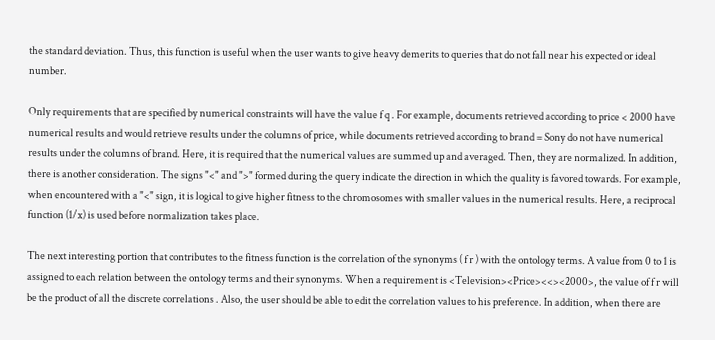the standard deviation. Thus, this function is useful when the user wants to give heavy demerits to queries that do not fall near his expected or ideal number.

Only requirements that are specified by numerical constraints will have the value f q . For example, documents retrieved according to price < 2000 have numerical results and would retrieve results under the columns of price, while documents retrieved according to brand = Sony do not have numerical results under the columns of brand. Here, it is required that the numerical values are summed up and averaged. Then, they are normalized. In addition, there is another consideration. The signs "<" and ">" formed during the query indicate the direction in which the quality is favored towards. For example, when encountered with a "<" sign, it is logical to give higher fitness to the chromosomes with smaller values in the numerical results. Here, a reciprocal function (1/x) is used before normalization takes place.

The next interesting portion that contributes to the fitness function is the correlation of the synonyms ( f r ) with the ontology terms. A value from 0 to 1 is assigned to each relation between the ontology terms and their synonyms. When a requirement is <Television><Price><<><2000>, the value of f r will be the product of all the discrete correlations . Also, the user should be able to edit the correlation values to his preference. In addition, when there are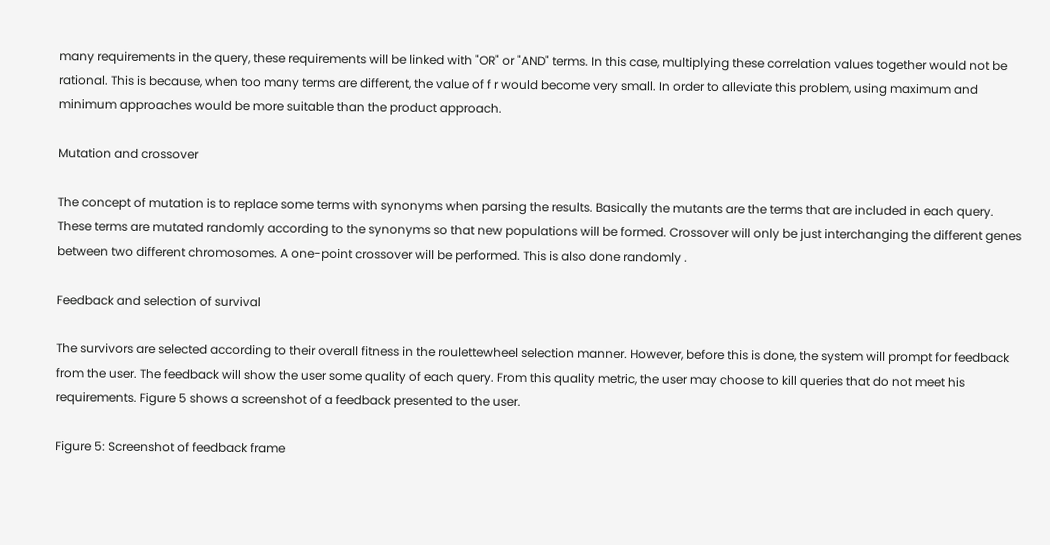many requirements in the query, these requirements will be linked with "OR" or "AND" terms. In this case, multiplying these correlation values together would not be rational. This is because, when too many terms are different, the value of f r would become very small. In order to alleviate this problem, using maximum and minimum approaches would be more suitable than the product approach.

Mutation and crossover

The concept of mutation is to replace some terms with synonyms when parsing the results. Basically the mutants are the terms that are included in each query. These terms are mutated randomly according to the synonyms so that new populations will be formed. Crossover will only be just interchanging the different genes between two different chromosomes. A one-point crossover will be performed. This is also done randomly .

Feedback and selection of survival

The survivors are selected according to their overall fitness in the roulettewheel selection manner. However, before this is done, the system will prompt for feedback from the user. The feedback will show the user some quality of each query. From this quality metric, the user may choose to kill queries that do not meet his requirements. Figure 5 shows a screenshot of a feedback presented to the user.

Figure 5: Screenshot of feedback frame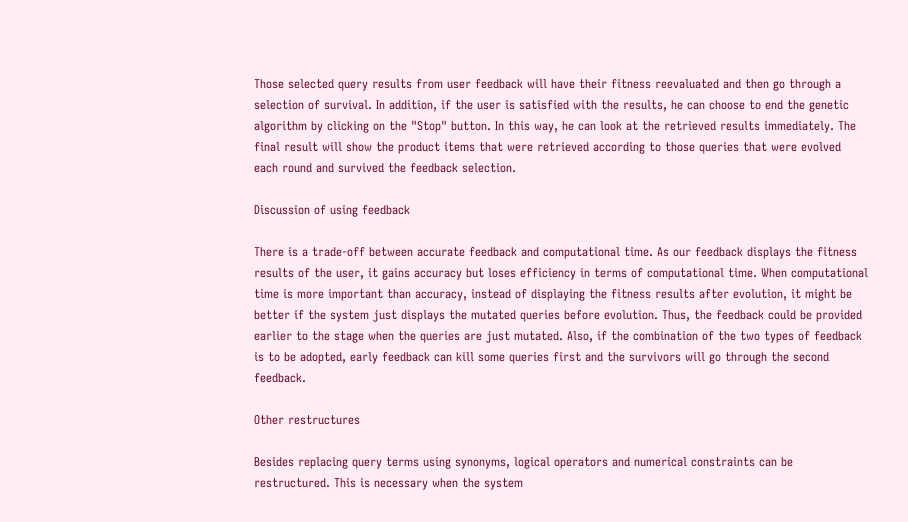Those selected query results from user feedback will have their fitness reevaluated and then go through a selection of survival. In addition, if the user is satisfied with the results, he can choose to end the genetic algorithm by clicking on the "Stop" button. In this way, he can look at the retrieved results immediately. The final result will show the product items that were retrieved according to those queries that were evolved each round and survived the feedback selection.

Discussion of using feedback

There is a trade-off between accurate feedback and computational time. As our feedback displays the fitness results of the user, it gains accuracy but loses efficiency in terms of computational time. When computational time is more important than accuracy, instead of displaying the fitness results after evolution, it might be better if the system just displays the mutated queries before evolution. Thus, the feedback could be provided earlier to the stage when the queries are just mutated. Also, if the combination of the two types of feedback is to be adopted, early feedback can kill some queries first and the survivors will go through the second feedback.

Other restructures

Besides replacing query terms using synonyms, logical operators and numerical constraints can be restructured. This is necessary when the system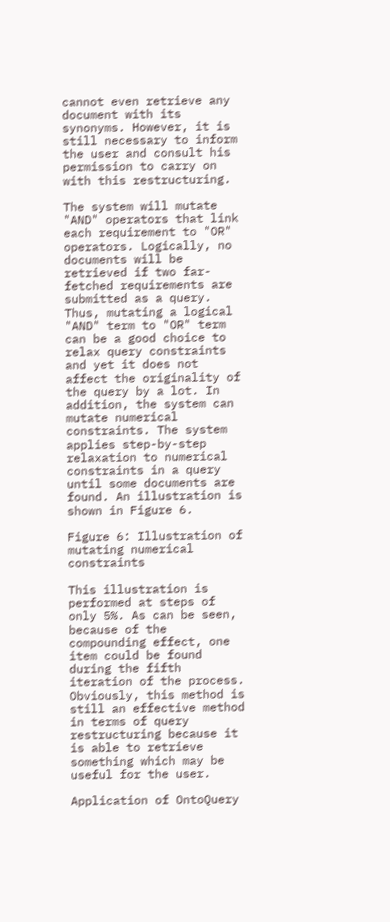cannot even retrieve any document with its synonyms. However, it is still necessary to inform the user and consult his permission to carry on with this restructuring.

The system will mutate "AND" operators that link each requirement to "OR" operators. Logically, no documents will be retrieved if two far- fetched requirements are submitted as a query. Thus, mutating a logical "AND" term to "OR" term can be a good choice to relax query constraints and yet it does not affect the originality of the query by a lot. In addition, the system can mutate numerical constraints. The system applies step-by-step relaxation to numerical constraints in a query until some documents are found. An illustration is shown in Figure 6.

Figure 6: Illustration of mutating numerical constraints

This illustration is performed at steps of only 5%. As can be seen, because of the compounding effect, one item could be found during the fifth iteration of the process. Obviously, this method is still an effective method in terms of query restructuring because it is able to retrieve something which may be useful for the user.

Application of OntoQuery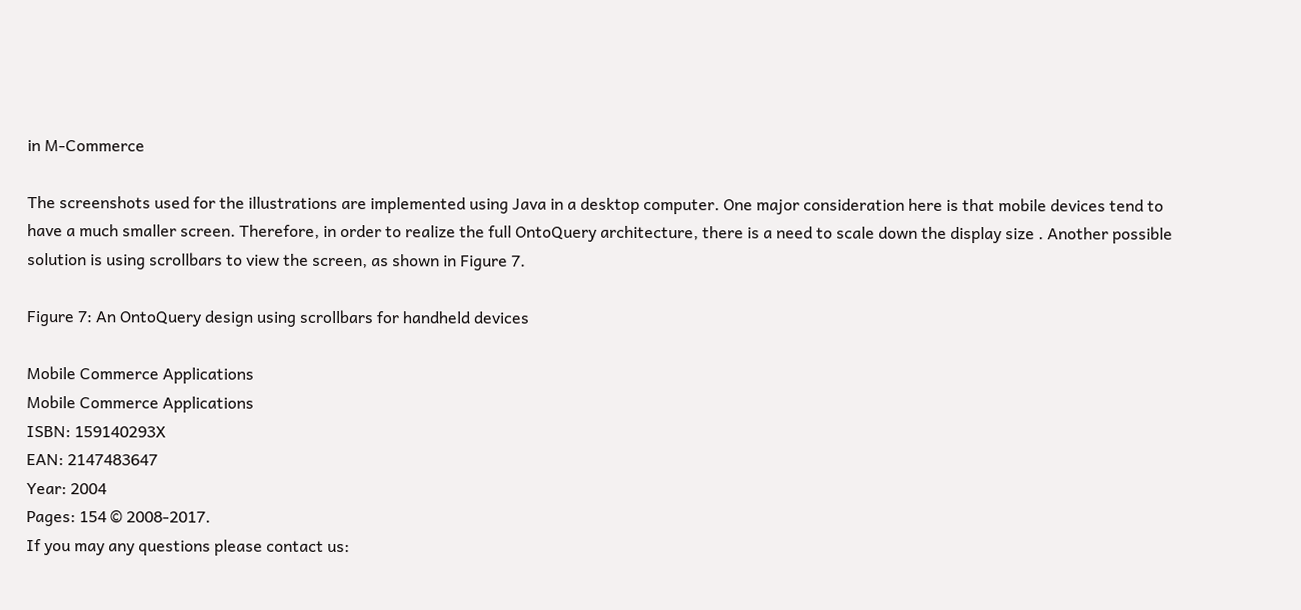in M-Commerce

The screenshots used for the illustrations are implemented using Java in a desktop computer. One major consideration here is that mobile devices tend to have a much smaller screen. Therefore, in order to realize the full OntoQuery architecture, there is a need to scale down the display size . Another possible solution is using scrollbars to view the screen, as shown in Figure 7.

Figure 7: An OntoQuery design using scrollbars for handheld devices

Mobile Commerce Applications
Mobile Commerce Applications
ISBN: 159140293X
EAN: 2147483647
Year: 2004
Pages: 154 © 2008-2017.
If you may any questions please contact us: